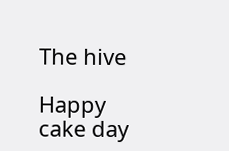The hive

Happy cake day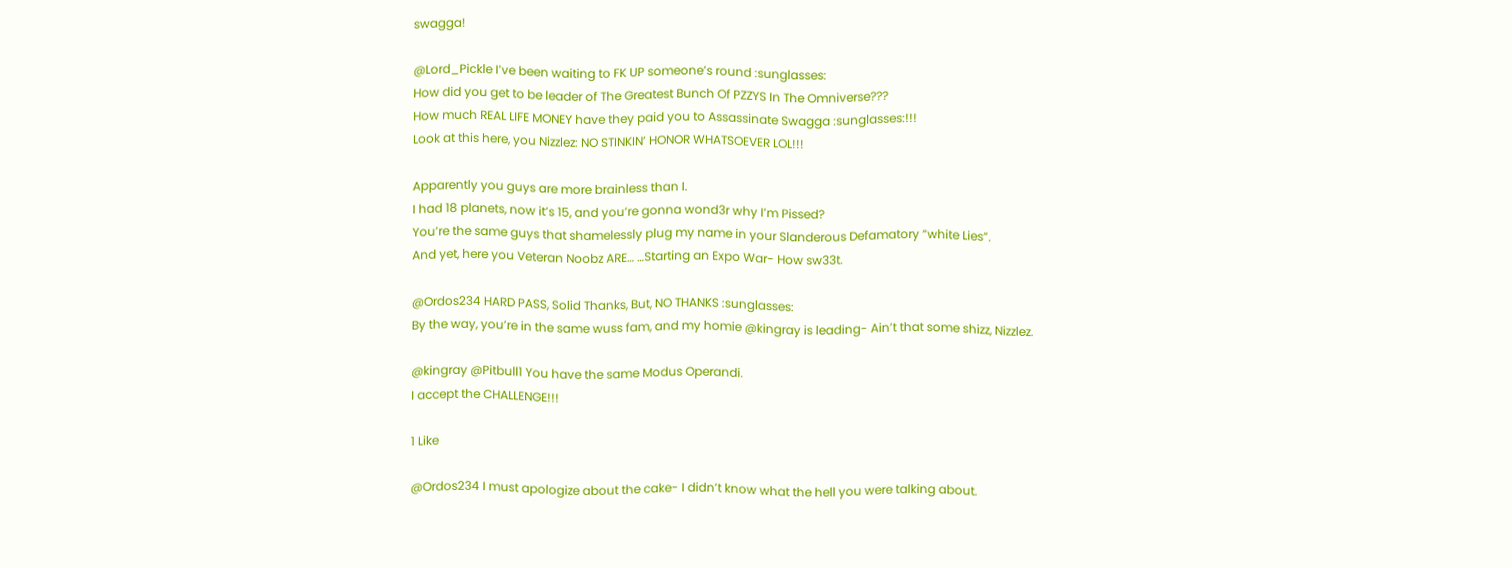swagga!

@Lord_Pickle I’ve been waiting to FK UP someone’s round :sunglasses:
How did you get to be leader of The Greatest Bunch Of PZZYS In The Omniverse???
How much REAL LIFE MONEY have they paid you to Assassinate Swagga :sunglasses:!!!
Look at this here, you Nizzlez: NO STINKIN’ HONOR WHATSOEVER LOL!!!

Apparently you guys are more brainless than I.
I had 18 planets, now it’s 15, and you’re gonna wond3r why I’m Pissed?
You’re the same guys that shamelessly plug my name in your Slanderous Defamatory “white Lies”.
And yet, here you Veteran Noobz ARE… …Starting an Expo War- How sw33t.

@Ordos234 HARD PASS, Solid Thanks, But, NO THANKS :sunglasses:
By the way, you’re in the same wuss fam, and my homie @kingray is leading- Ain’t that some shizz, Nizzlez.

@kingray @Pitbull1 You have the same Modus Operandi.
I accept the CHALLENGE!!!

1 Like

@Ordos234 I must apologize about the cake- I didn’t know what the hell you were talking about.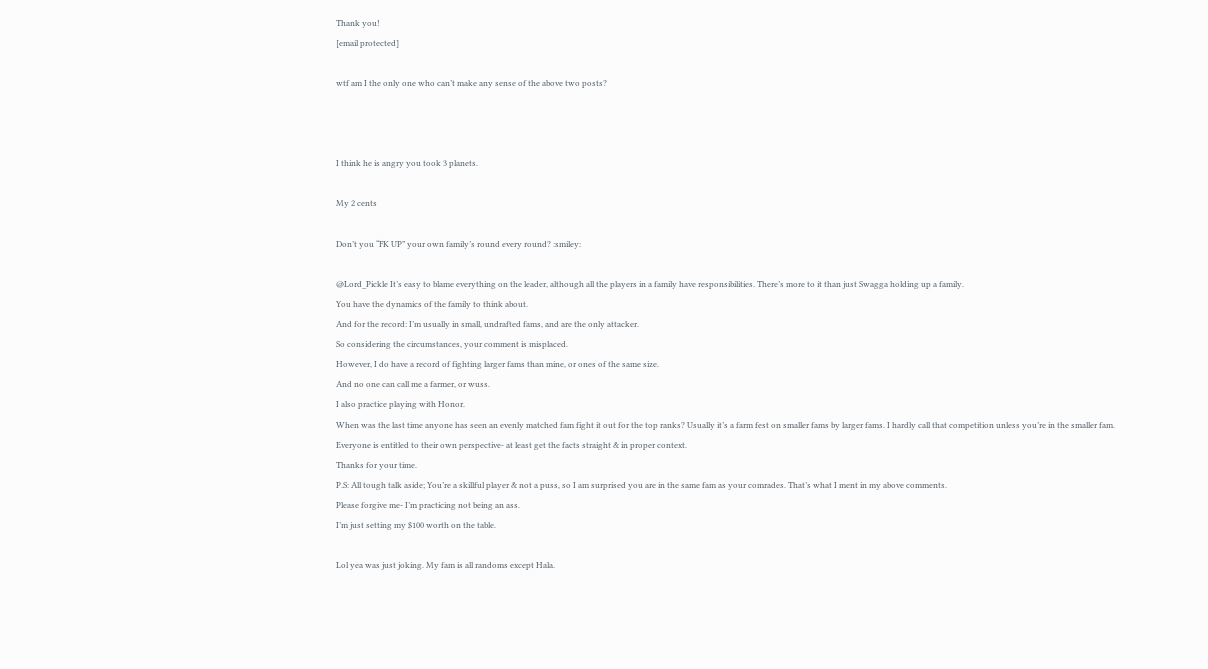Thank you!
[email protected]

wtf am I the only one who can’t make any sense of the above two posts?



I think he is angry you took 3 planets.

My 2 cents

Don’t you “FK UP” your own family’s round every round? :smiley:

@Lord_Pickle It’s easy to blame everything on the leader, although all the players in a family have responsibilities. There’s more to it than just Swagga holding up a family.
You have the dynamics of the family to think about.
And for the record: I’m usually in small, undrafted fams, and are the only attacker.
So considering the circumstances, your comment is misplaced.
However, I do have a record of fighting larger fams than mine, or ones of the same size.
And no one can call me a farmer, or wuss.
I also practice playing with Honor.
When was the last time anyone has seen an evenly matched fam fight it out for the top ranks? Usually it’s a farm fest on smaller fams by larger fams. I hardly call that competition unless you’re in the smaller fam.
Everyone is entitled to their own perspective- at least get the facts straight & in proper context.
Thanks for your time.
P.S: All tough talk aside; You’re a skillful player & not a puss, so I am surprised you are in the same fam as your comrades. That’s what I ment in my above comments.
Please forgive me- I’m practicing not being an ass.
I’m just setting my $100 worth on the table.

Lol yea was just joking. My fam is all randoms except Hala.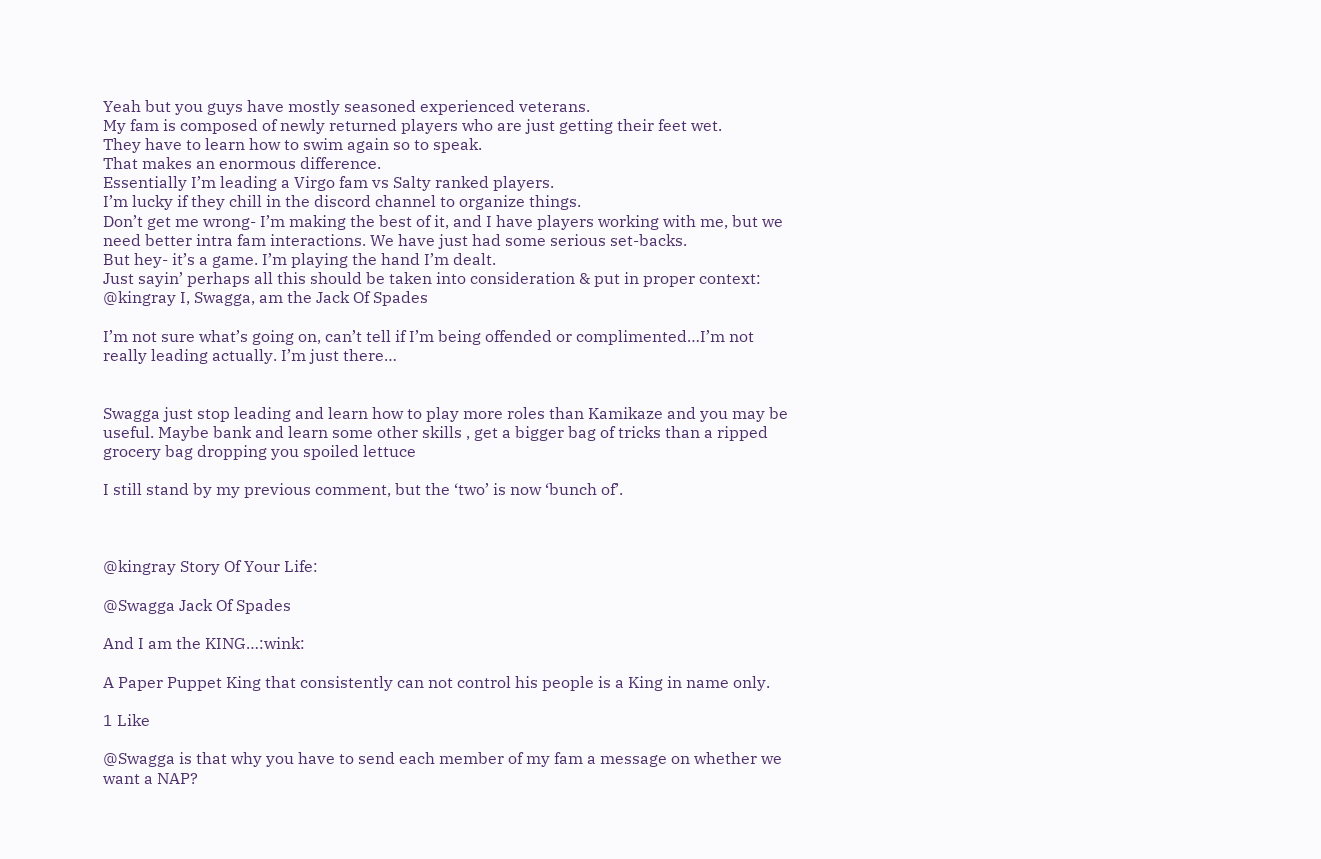Yeah but you guys have mostly seasoned experienced veterans.
My fam is composed of newly returned players who are just getting their feet wet.
They have to learn how to swim again so to speak.
That makes an enormous difference.
Essentially I’m leading a Virgo fam vs Salty ranked players.
I’m lucky if they chill in the discord channel to organize things.
Don’t get me wrong- I’m making the best of it, and I have players working with me, but we need better intra fam interactions. We have just had some serious set-backs.
But hey- it’s a game. I’m playing the hand I’m dealt.
Just sayin’ perhaps all this should be taken into consideration & put in proper context:
@kingray I, Swagga, am the Jack Of Spades

I’m not sure what’s going on, can’t tell if I’m being offended or complimented…I’m not really leading actually. I’m just there…


Swagga just stop leading and learn how to play more roles than Kamikaze and you may be useful. Maybe bank and learn some other skills , get a bigger bag of tricks than a ripped grocery bag dropping you spoiled lettuce

I still stand by my previous comment, but the ‘two’ is now ‘bunch of’.



@kingray Story Of Your Life:

@Swagga Jack Of Spades

And I am the KING…:wink:

A Paper Puppet King that consistently can not control his people is a King in name only.

1 Like

@Swagga is that why you have to send each member of my fam a message on whether we want a NAP?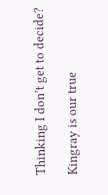Thinking I don’t get to decide?

Kingray is our true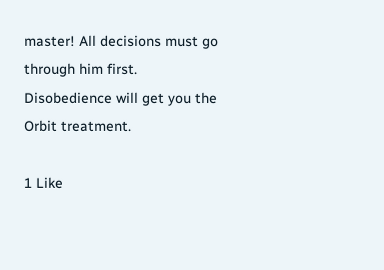master! All decisions must go through him first. Disobedience will get you the Orbit treatment.

1 Like